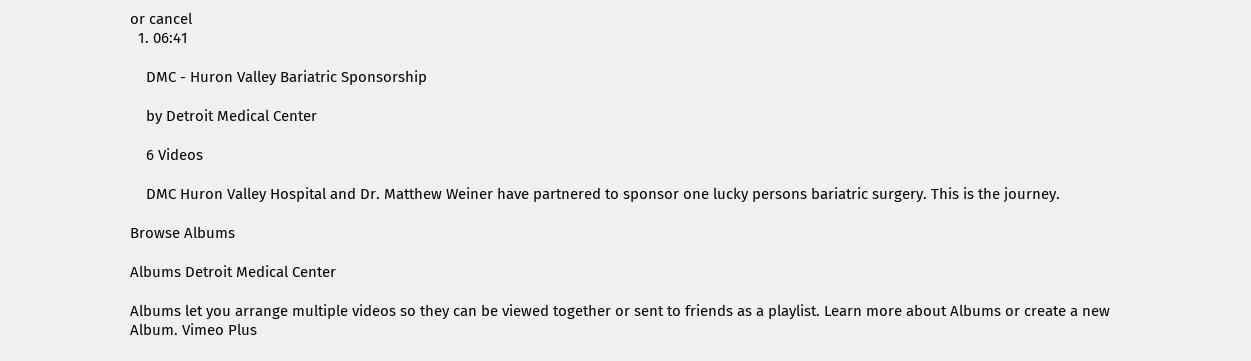or cancel
  1. 06:41

    DMC - Huron Valley Bariatric Sponsorship

    by Detroit Medical Center

    6 Videos

    DMC Huron Valley Hospital and Dr. Matthew Weiner have partnered to sponsor one lucky persons bariatric surgery. This is the journey.

Browse Albums

Albums Detroit Medical Center

Albums let you arrange multiple videos so they can be viewed together or sent to friends as a playlist. Learn more about Albums or create a new Album. Vimeo Plus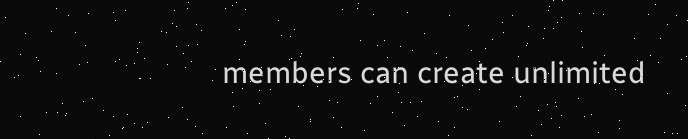members can create unlimited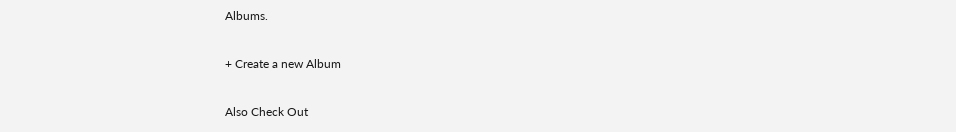Albums.

+ Create a new Album

Also Check Out